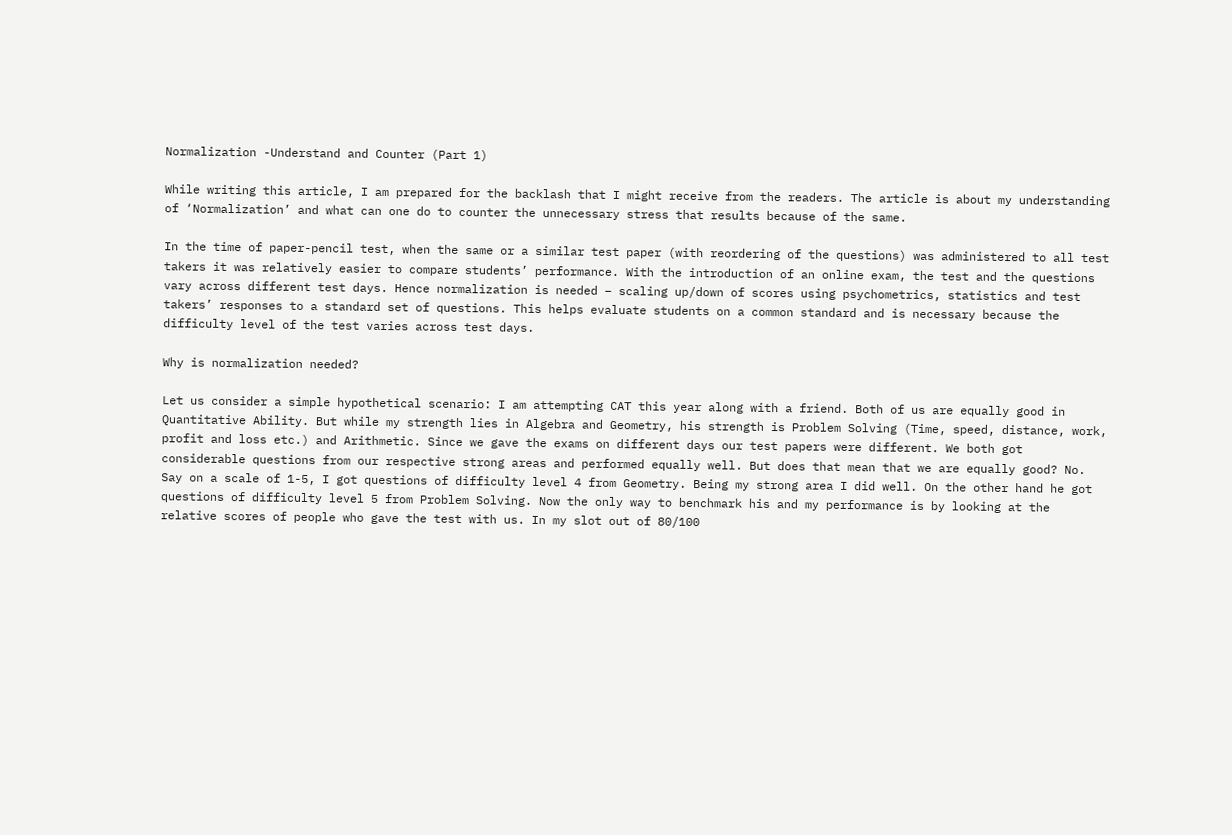Normalization -Understand and Counter (Part 1)

While writing this article, I am prepared for the backlash that I might receive from the readers. The article is about my understanding of ‘Normalization’ and what can one do to counter the unnecessary stress that results because of the same.

In the time of paper-pencil test, when the same or a similar test paper (with reordering of the questions) was administered to all test takers it was relatively easier to compare students’ performance. With the introduction of an online exam, the test and the questions vary across different test days. Hence normalization is needed – scaling up/down of scores using psychometrics, statistics and test takers’ responses to a standard set of questions. This helps evaluate students on a common standard and is necessary because the difficulty level of the test varies across test days.

Why is normalization needed?

Let us consider a simple hypothetical scenario: I am attempting CAT this year along with a friend. Both of us are equally good in Quantitative Ability. But while my strength lies in Algebra and Geometry, his strength is Problem Solving (Time, speed, distance, work, profit and loss etc.) and Arithmetic. Since we gave the exams on different days our test papers were different. We both got considerable questions from our respective strong areas and performed equally well. But does that mean that we are equally good? No. Say on a scale of 1-5, I got questions of difficulty level 4 from Geometry. Being my strong area I did well. On the other hand he got questions of difficulty level 5 from Problem Solving. Now the only way to benchmark his and my performance is by looking at the relative scores of people who gave the test with us. In my slot out of 80/100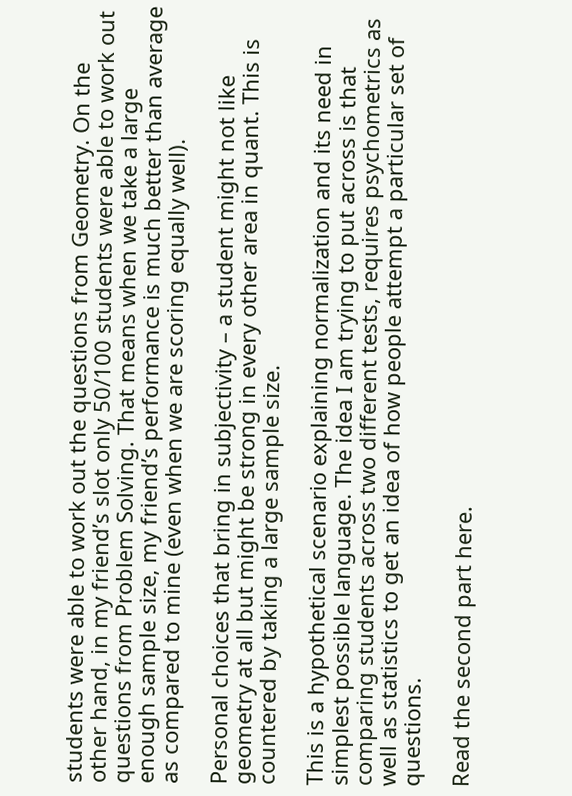students were able to work out the questions from Geometry. On the other hand, in my friend’s slot only 50/100 students were able to work out questions from Problem Solving. That means when we take a large enough sample size, my friend’s performance is much better than average as compared to mine (even when we are scoring equally well).

Personal choices that bring in subjectivity – a student might not like geometry at all but might be strong in every other area in quant. This is countered by taking a large sample size.

This is a hypothetical scenario explaining normalization and its need in simplest possible language. The idea I am trying to put across is that comparing students across two different tests, requires psychometrics as well as statistics to get an idea of how people attempt a particular set of questions.

Read the second part here.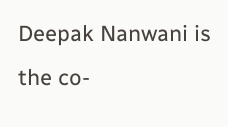Deepak Nanwani is the co-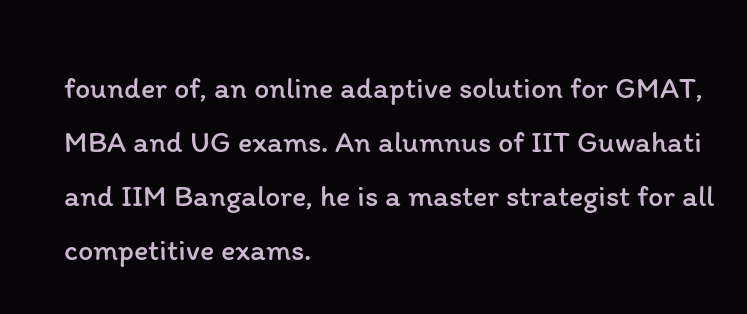founder of, an online adaptive solution for GMAT, MBA and UG exams. An alumnus of IIT Guwahati and IIM Bangalore, he is a master strategist for all competitive exams.